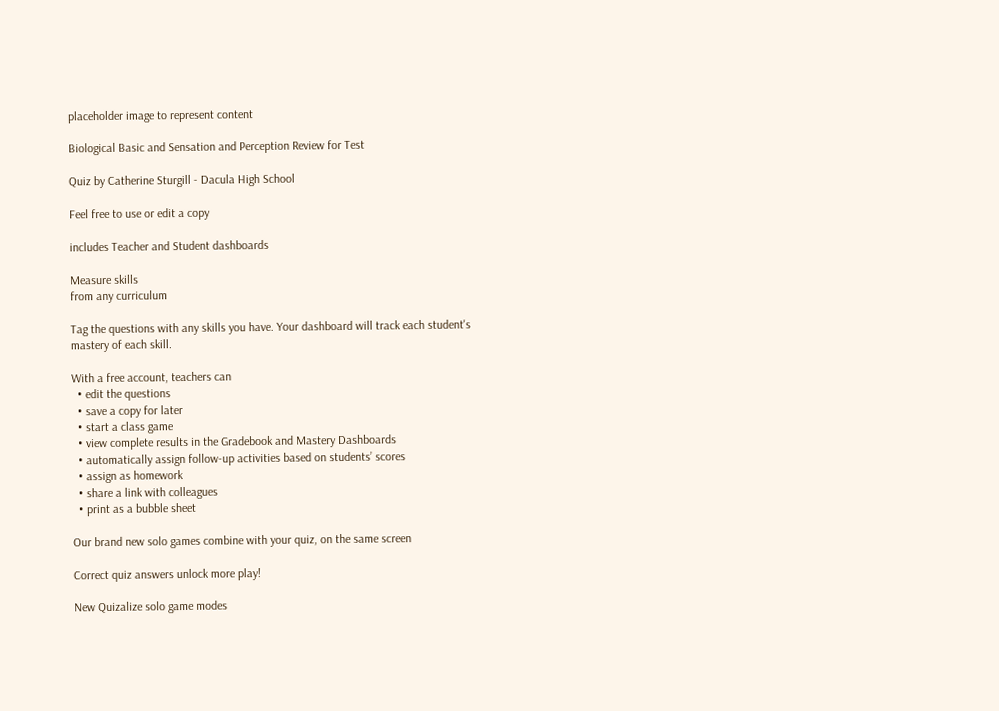placeholder image to represent content

Biological Basic and Sensation and Perception Review for Test

Quiz by Catherine Sturgill - Dacula High School

Feel free to use or edit a copy

includes Teacher and Student dashboards

Measure skills
from any curriculum

Tag the questions with any skills you have. Your dashboard will track each student's mastery of each skill.

With a free account, teachers can
  • edit the questions
  • save a copy for later
  • start a class game
  • view complete results in the Gradebook and Mastery Dashboards
  • automatically assign follow-up activities based on students’ scores
  • assign as homework
  • share a link with colleagues
  • print as a bubble sheet

Our brand new solo games combine with your quiz, on the same screen

Correct quiz answers unlock more play!

New Quizalize solo game modes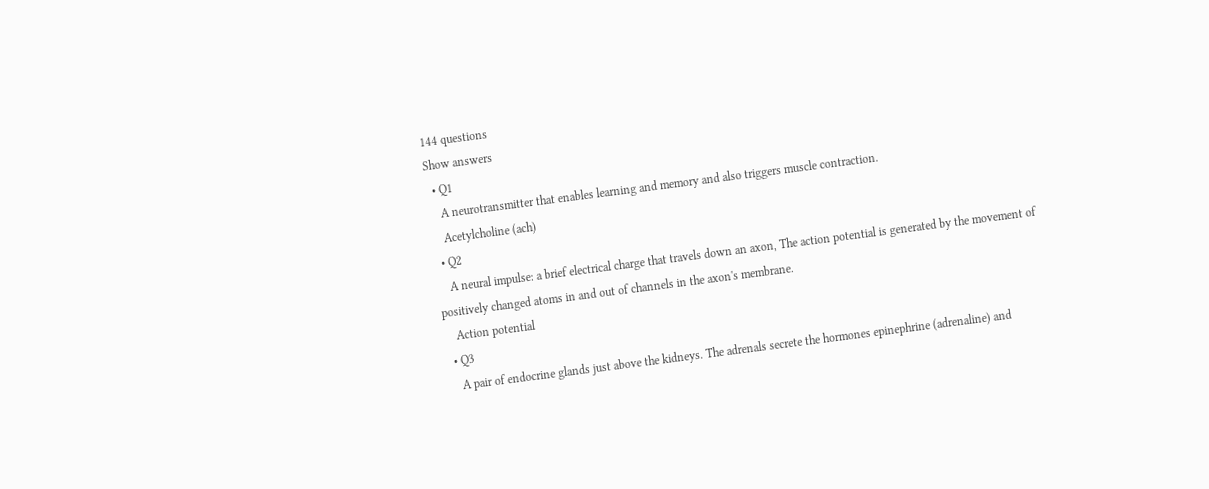144 questions
Show answers
  • Q1
    A neurotransmitter that enables learning and memory and also triggers muscle contraction.
    Acetylcholine (ach)
  • Q2
    A neural impulse: a brief electrical charge that travels down an axon, The action potential is generated by the movement of positively changed atoms in and out of channels in the axon's membrane.
    Action potential
  • Q3
    A pair of endocrine glands just above the kidneys. The adrenals secrete the hormones epinephrine (adrenaline) and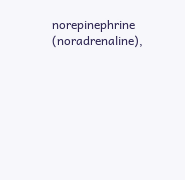norepinephrine (noradrenaline),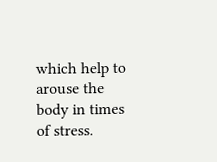which help to arouse the body in times of stress.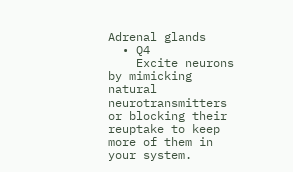Adrenal glands
  • Q4
    Excite neurons by mimicking natural neurotransmitters or blocking their reuptake to keep more of them in your system.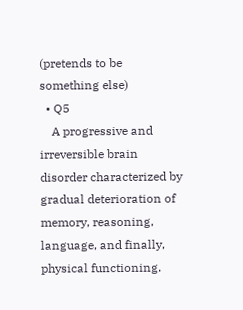(pretends to be something else)
  • Q5
    A progressive and irreversible brain disorder characterized by gradual deterioration of memory, reasoning, language, and finally, physical functioning.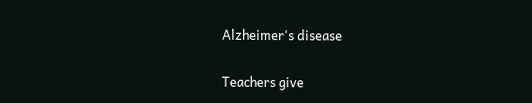Alzheimer's disease

Teachers give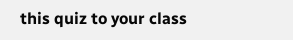this quiz to your class